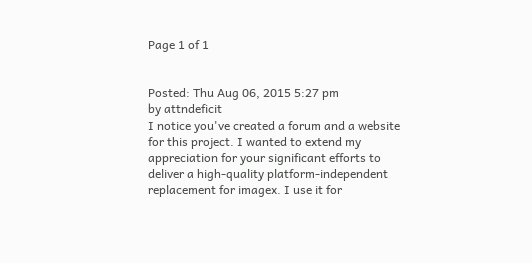Page 1 of 1


Posted: Thu Aug 06, 2015 5:27 pm
by attndeficit
I notice you've created a forum and a website for this project. I wanted to extend my appreciation for your significant efforts to deliver a high-quality platform-independent replacement for imagex. I use it for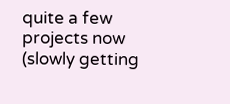quite a few projects now (slowly getting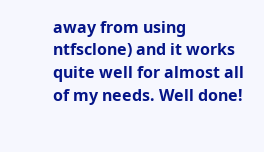away from using ntfsclone) and it works quite well for almost all of my needs. Well done!